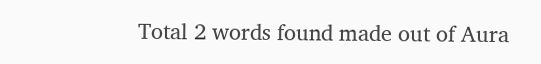Total 2 words found made out of Aura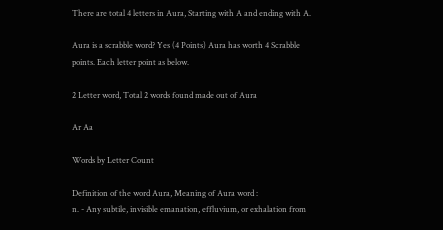There are total 4 letters in Aura, Starting with A and ending with A.

Aura is a scrabble word? Yes (4 Points) Aura has worth 4 Scrabble points. Each letter point as below.

2 Letter word, Total 2 words found made out of Aura

Ar Aa

Words by Letter Count

Definition of the word Aura, Meaning of Aura word :
n. - Any subtile, invisible emanation, effluvium, or exhalation from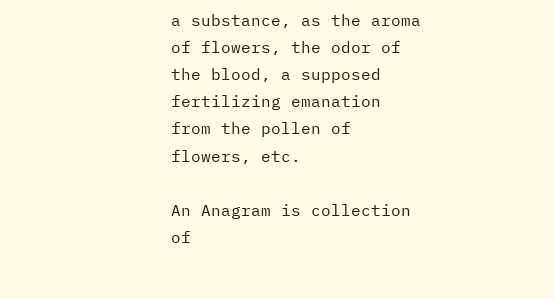a substance, as the aroma of flowers, the odor of the blood, a supposed fertilizing emanation from the pollen of flowers, etc.

An Anagram is collection of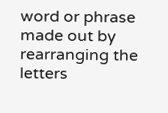word or phrase made out by rearranging the letters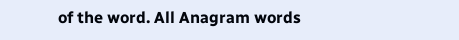of the word. All Anagram words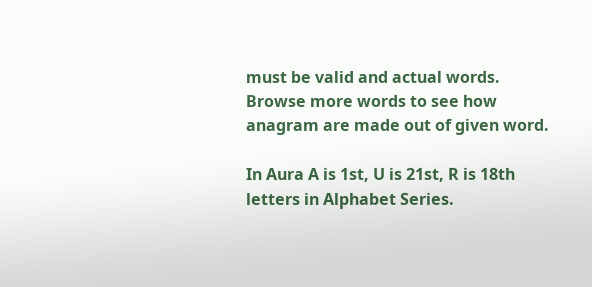must be valid and actual words.
Browse more words to see how anagram are made out of given word.

In Aura A is 1st, U is 21st, R is 18th letters in Alphabet Series.